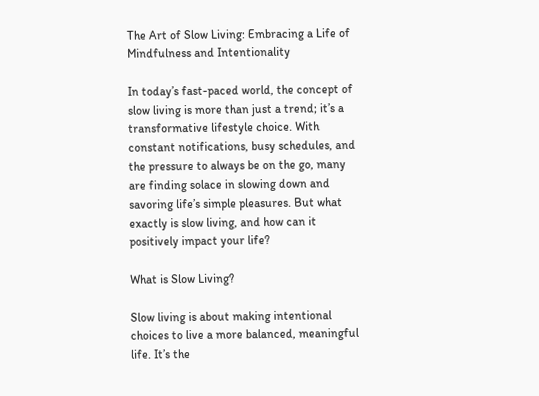The Art of Slow Living: Embracing a Life of Mindfulness and Intentionality

In today’s fast-paced world, the concept of slow living is more than just a trend; it’s a transformative lifestyle choice. With constant notifications, busy schedules, and the pressure to always be on the go, many are finding solace in slowing down and savoring life’s simple pleasures. But what exactly is slow living, and how can it positively impact your life?

What is Slow Living?

Slow living is about making intentional choices to live a more balanced, meaningful life. It’s the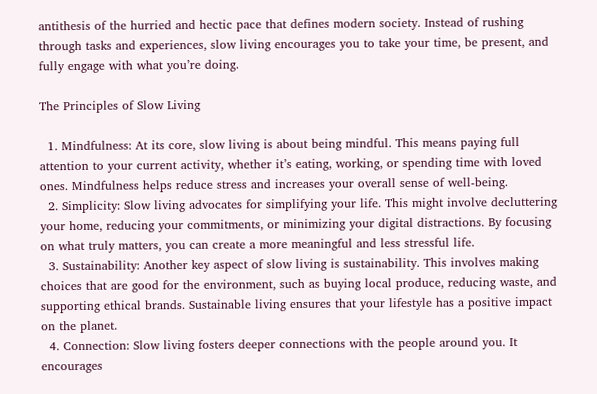antithesis of the hurried and hectic pace that defines modern society. Instead of rushing through tasks and experiences, slow living encourages you to take your time, be present, and fully engage with what you’re doing.

The Principles of Slow Living

  1. Mindfulness: At its core, slow living is about being mindful. This means paying full attention to your current activity, whether it’s eating, working, or spending time with loved ones. Mindfulness helps reduce stress and increases your overall sense of well-being.
  2. Simplicity: Slow living advocates for simplifying your life. This might involve decluttering your home, reducing your commitments, or minimizing your digital distractions. By focusing on what truly matters, you can create a more meaningful and less stressful life.
  3. Sustainability: Another key aspect of slow living is sustainability. This involves making choices that are good for the environment, such as buying local produce, reducing waste, and supporting ethical brands. Sustainable living ensures that your lifestyle has a positive impact on the planet.
  4. Connection: Slow living fosters deeper connections with the people around you. It encourages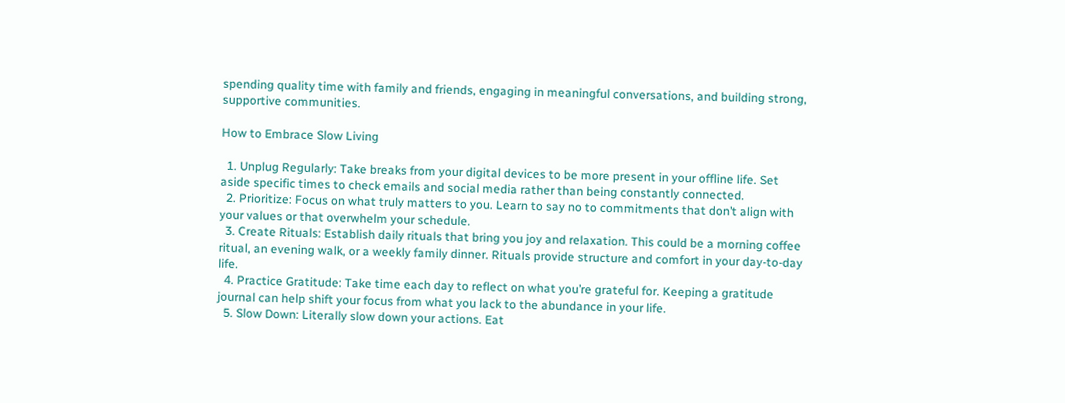spending quality time with family and friends, engaging in meaningful conversations, and building strong, supportive communities.

How to Embrace Slow Living

  1. Unplug Regularly: Take breaks from your digital devices to be more present in your offline life. Set aside specific times to check emails and social media rather than being constantly connected.
  2. Prioritize: Focus on what truly matters to you. Learn to say no to commitments that don’t align with your values or that overwhelm your schedule.
  3. Create Rituals: Establish daily rituals that bring you joy and relaxation. This could be a morning coffee ritual, an evening walk, or a weekly family dinner. Rituals provide structure and comfort in your day-to-day life.
  4. Practice Gratitude: Take time each day to reflect on what you’re grateful for. Keeping a gratitude journal can help shift your focus from what you lack to the abundance in your life.
  5. Slow Down: Literally slow down your actions. Eat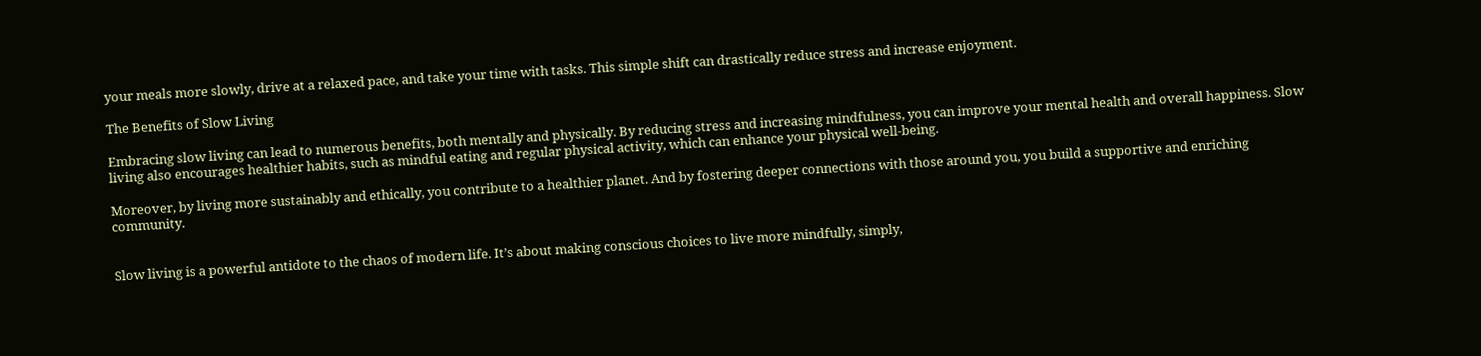your meals more slowly, drive at a relaxed pace, and take your time with tasks. This simple shift can drastically reduce stress and increase enjoyment.

The Benefits of Slow Living

Embracing slow living can lead to numerous benefits, both mentally and physically. By reducing stress and increasing mindfulness, you can improve your mental health and overall happiness. Slow living also encourages healthier habits, such as mindful eating and regular physical activity, which can enhance your physical well-being.

Moreover, by living more sustainably and ethically, you contribute to a healthier planet. And by fostering deeper connections with those around you, you build a supportive and enriching community.


Slow living is a powerful antidote to the chaos of modern life. It’s about making conscious choices to live more mindfully, simply,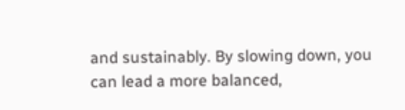and sustainably. By slowing down, you can lead a more balanced,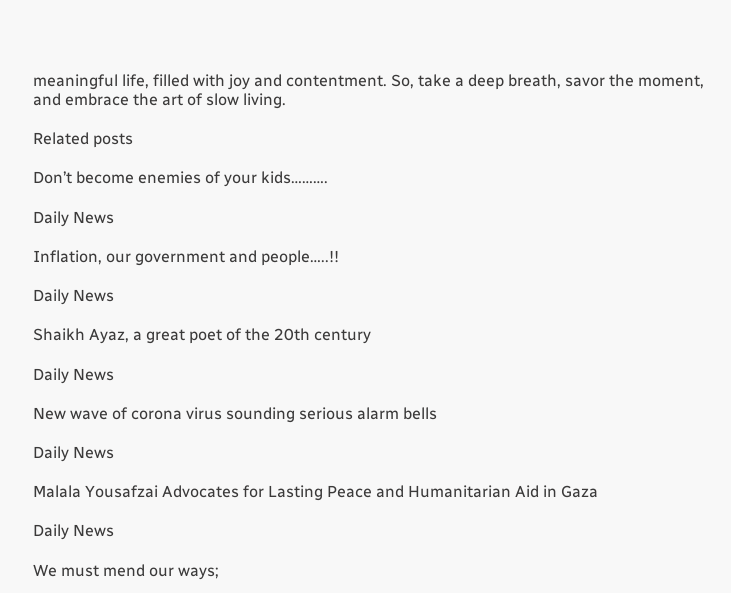meaningful life, filled with joy and contentment. So, take a deep breath, savor the moment, and embrace the art of slow living.

Related posts

Don’t become enemies of your kids……….

Daily News

Inflation, our government and people…..!!

Daily News

Shaikh Ayaz, a great poet of the 20th century

Daily News

New wave of corona virus sounding serious alarm bells

Daily News

Malala Yousafzai Advocates for Lasting Peace and Humanitarian Aid in Gaza

Daily News

We must mend our ways;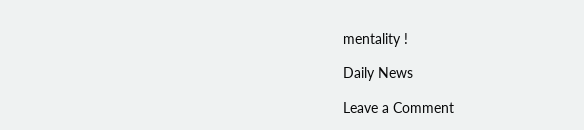mentality !

Daily News

Leave a Comment